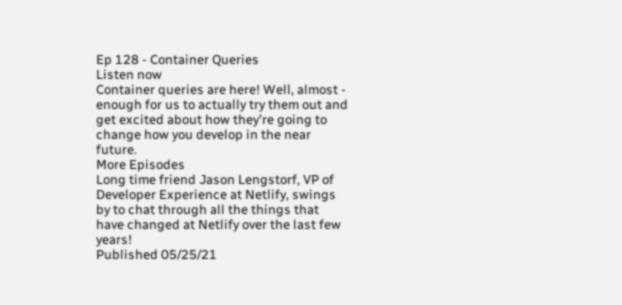Ep 128 - Container Queries
Listen now
Container queries are here! Well, almost - enough for us to actually try them out and get excited about how they're going to change how you develop in the near future.
More Episodes
Long time friend Jason Lengstorf, VP of Developer Experience at Netlify, swings by to chat through all the things that have changed at Netlify over the last few years!
Published 05/25/21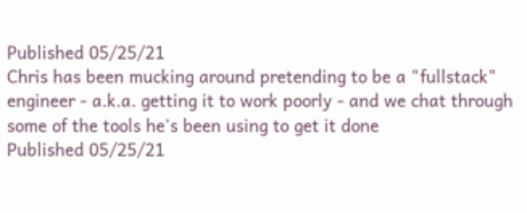Published 05/25/21
Chris has been mucking around pretending to be a "fullstack" engineer - a.k.a. getting it to work poorly - and we chat through some of the tools he's been using to get it done
Published 05/25/21